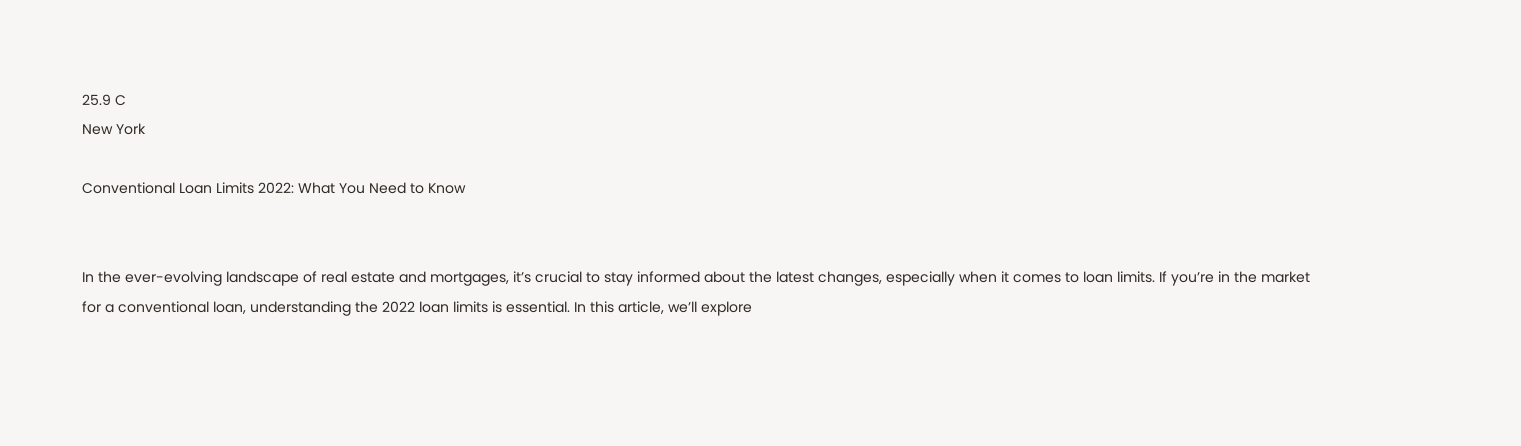25.9 C
New York

Conventional Loan Limits 2022: What You Need to Know


In the ever-evolving landscape of real estate and mortgages, it’s crucial to stay informed about the latest changes, especially when it comes to loan limits. If you’re in the market for a conventional loan, understanding the 2022 loan limits is essential. In this article, we’ll explore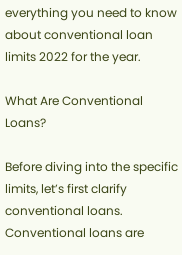everything you need to know about conventional loan limits 2022 for the year.

What Are Conventional Loans?

Before diving into the specific limits, let’s first clarify conventional loans. Conventional loans are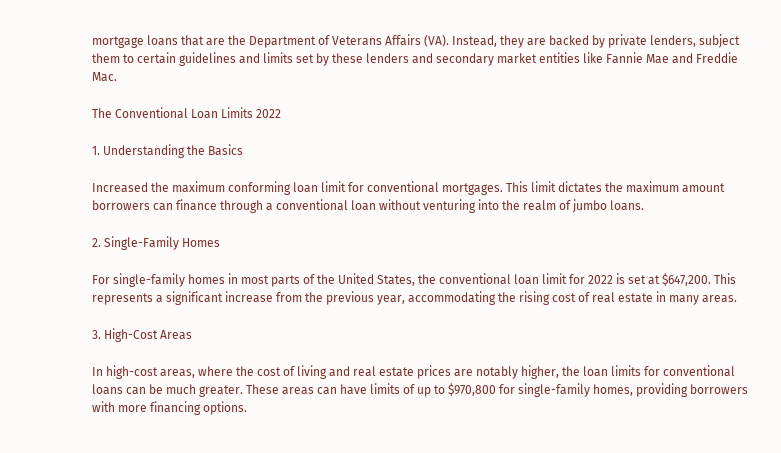mortgage loans that are the Department of Veterans Affairs (VA). Instead, they are backed by private lenders, subject them to certain guidelines and limits set by these lenders and secondary market entities like Fannie Mae and Freddie Mac.

The Conventional Loan Limits 2022

1. Understanding the Basics

Increased the maximum conforming loan limit for conventional mortgages. This limit dictates the maximum amount borrowers can finance through a conventional loan without venturing into the realm of jumbo loans.

2. Single-Family Homes

For single-family homes in most parts of the United States, the conventional loan limit for 2022 is set at $647,200. This represents a significant increase from the previous year, accommodating the rising cost of real estate in many areas.

3. High-Cost Areas

In high-cost areas, where the cost of living and real estate prices are notably higher, the loan limits for conventional loans can be much greater. These areas can have limits of up to $970,800 for single-family homes, providing borrowers with more financing options.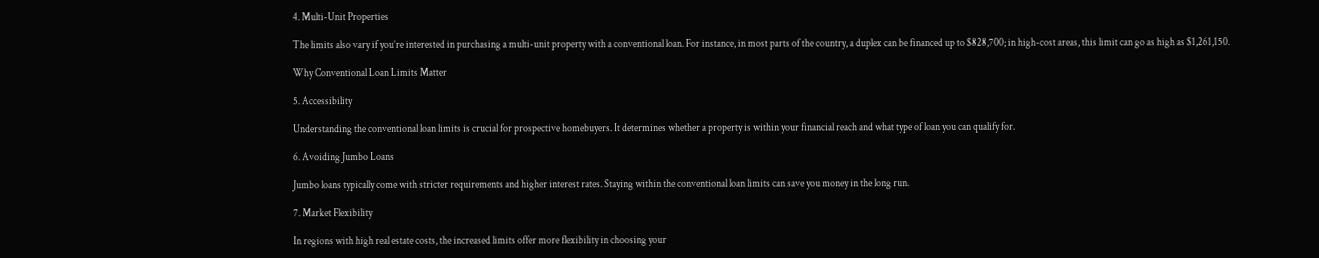4. Multi-Unit Properties

The limits also vary if you’re interested in purchasing a multi-unit property with a conventional loan. For instance, in most parts of the country, a duplex can be financed up to $828,700; in high-cost areas, this limit can go as high as $1,261,150.

Why Conventional Loan Limits Matter

5. Accessibility

Understanding the conventional loan limits is crucial for prospective homebuyers. It determines whether a property is within your financial reach and what type of loan you can qualify for.

6. Avoiding Jumbo Loans

Jumbo loans typically come with stricter requirements and higher interest rates. Staying within the conventional loan limits can save you money in the long run.

7. Market Flexibility

In regions with high real estate costs, the increased limits offer more flexibility in choosing your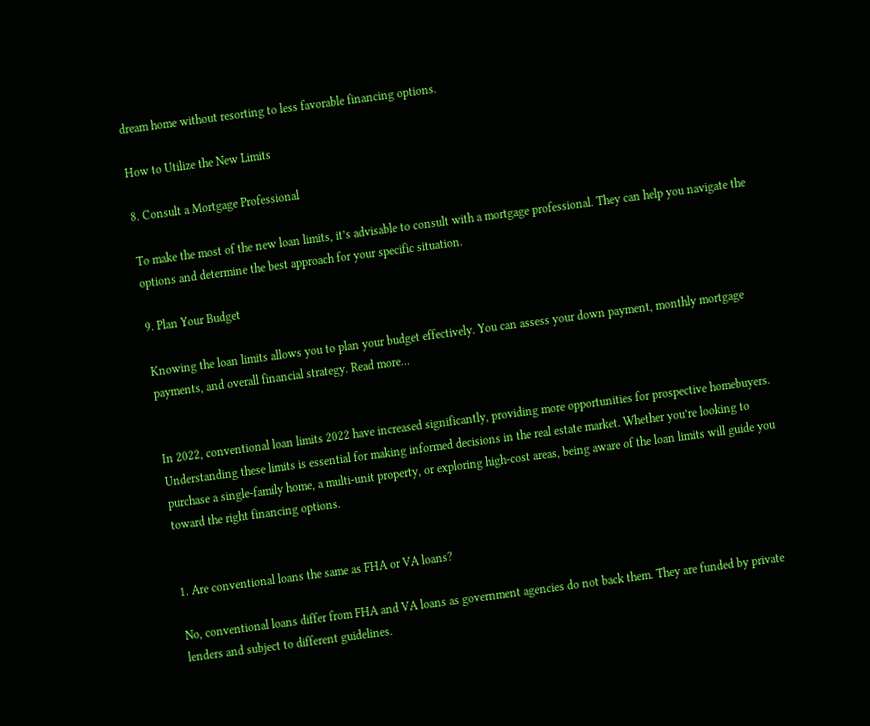dream home without resorting to less favorable financing options.

How to Utilize the New Limits

8. Consult a Mortgage Professional

To make the most of the new loan limits, it’s advisable to consult with a mortgage professional. They can help you navigate the options and determine the best approach for your specific situation.

9. Plan Your Budget

Knowing the loan limits allows you to plan your budget effectively. You can assess your down payment, monthly mortgage payments, and overall financial strategy. Read more…


In 2022, conventional loan limits 2022 have increased significantly, providing more opportunities for prospective homebuyers. Understanding these limits is essential for making informed decisions in the real estate market. Whether you’re looking to purchase a single-family home, a multi-unit property, or exploring high-cost areas, being aware of the loan limits will guide you toward the right financing options.


1. Are conventional loans the same as FHA or VA loans?

No, conventional loans differ from FHA and VA loans as government agencies do not back them. They are funded by private lenders and subject to different guidelines.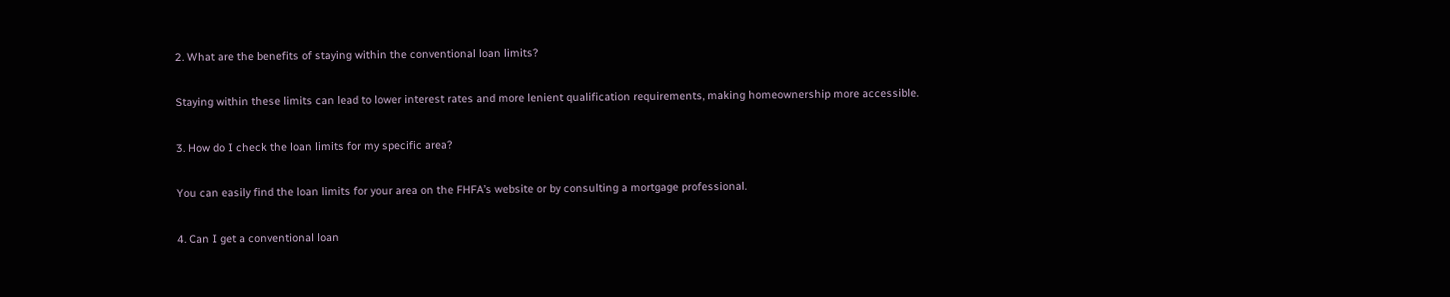2. What are the benefits of staying within the conventional loan limits?

Staying within these limits can lead to lower interest rates and more lenient qualification requirements, making homeownership more accessible.

3. How do I check the loan limits for my specific area?

You can easily find the loan limits for your area on the FHFA’s website or by consulting a mortgage professional.

4. Can I get a conventional loan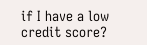if I have a low credit score?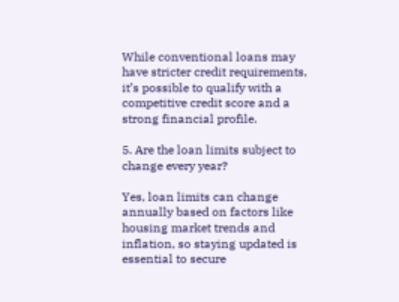While conventional loans may have stricter credit requirements, it’s possible to qualify with a competitive credit score and a strong financial profile.

5. Are the loan limits subject to change every year?

Yes, loan limits can change annually based on factors like housing market trends and inflation, so staying updated is essential to secure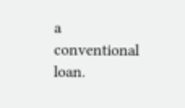a conventional loan.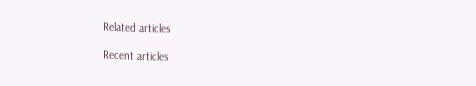Related articles

Recent articles